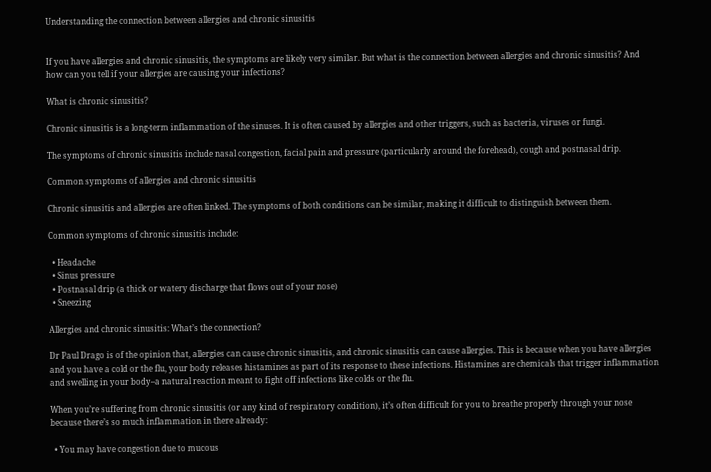Understanding the connection between allergies and chronic sinusitis


If you have allergies and chronic sinusitis, the symptoms are likely very similar. But what is the connection between allergies and chronic sinusitis? And how can you tell if your allergies are causing your infections?

What is chronic sinusitis?

Chronic sinusitis is a long-term inflammation of the sinuses. It is often caused by allergies and other triggers, such as bacteria, viruses or fungi.

The symptoms of chronic sinusitis include nasal congestion, facial pain and pressure (particularly around the forehead), cough and postnasal drip.

Common symptoms of allergies and chronic sinusitis

Chronic sinusitis and allergies are often linked. The symptoms of both conditions can be similar, making it difficult to distinguish between them.

Common symptoms of chronic sinusitis include:

  • Headache
  • Sinus pressure
  • Postnasal drip (a thick or watery discharge that flows out of your nose)
  • Sneezing

Allergies and chronic sinusitis: What’s the connection?

Dr Paul Drago is of the opinion that, allergies can cause chronic sinusitis, and chronic sinusitis can cause allergies. This is because when you have allergies and you have a cold or the flu, your body releases histamines as part of its response to these infections. Histamines are chemicals that trigger inflammation and swelling in your body–a natural reaction meant to fight off infections like colds or the flu.

When you’re suffering from chronic sinusitis (or any kind of respiratory condition), it’s often difficult for you to breathe properly through your nose because there’s so much inflammation in there already:

  • You may have congestion due to mucous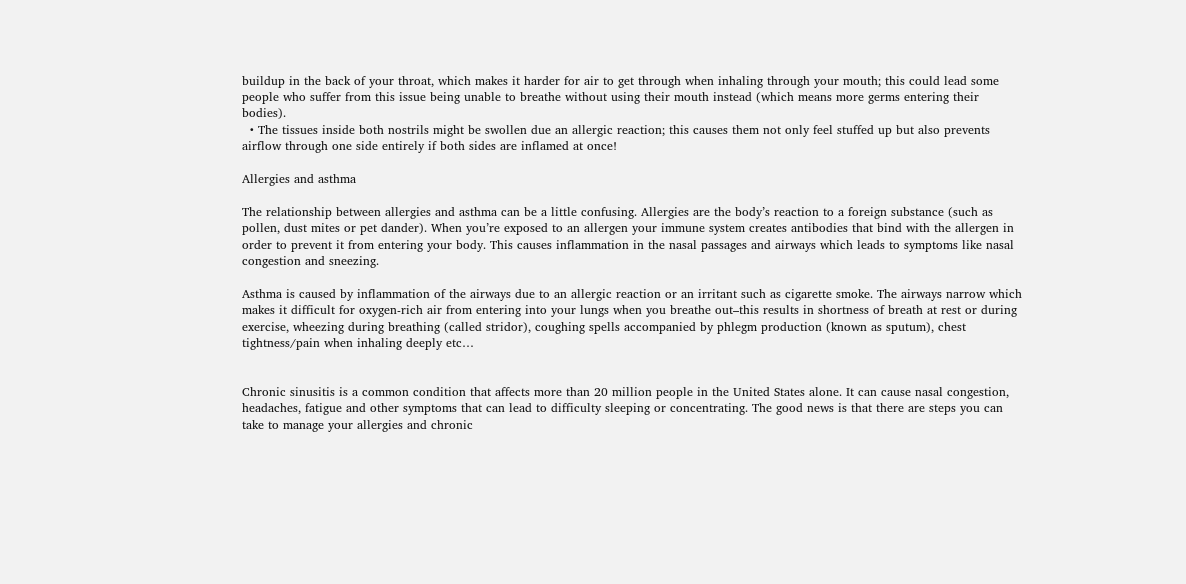buildup in the back of your throat, which makes it harder for air to get through when inhaling through your mouth; this could lead some people who suffer from this issue being unable to breathe without using their mouth instead (which means more germs entering their bodies).
  • The tissues inside both nostrils might be swollen due an allergic reaction; this causes them not only feel stuffed up but also prevents airflow through one side entirely if both sides are inflamed at once!

Allergies and asthma

The relationship between allergies and asthma can be a little confusing. Allergies are the body’s reaction to a foreign substance (such as pollen, dust mites or pet dander). When you’re exposed to an allergen your immune system creates antibodies that bind with the allergen in order to prevent it from entering your body. This causes inflammation in the nasal passages and airways which leads to symptoms like nasal congestion and sneezing.

Asthma is caused by inflammation of the airways due to an allergic reaction or an irritant such as cigarette smoke. The airways narrow which makes it difficult for oxygen-rich air from entering into your lungs when you breathe out–this results in shortness of breath at rest or during exercise, wheezing during breathing (called stridor), coughing spells accompanied by phlegm production (known as sputum), chest tightness/pain when inhaling deeply etc…


Chronic sinusitis is a common condition that affects more than 20 million people in the United States alone. It can cause nasal congestion, headaches, fatigue and other symptoms that can lead to difficulty sleeping or concentrating. The good news is that there are steps you can take to manage your allergies and chronic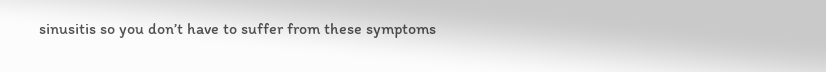sinusitis so you don’t have to suffer from these symptoms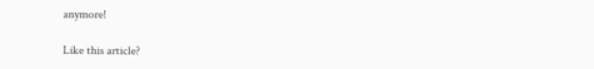anymore!

Like this article?